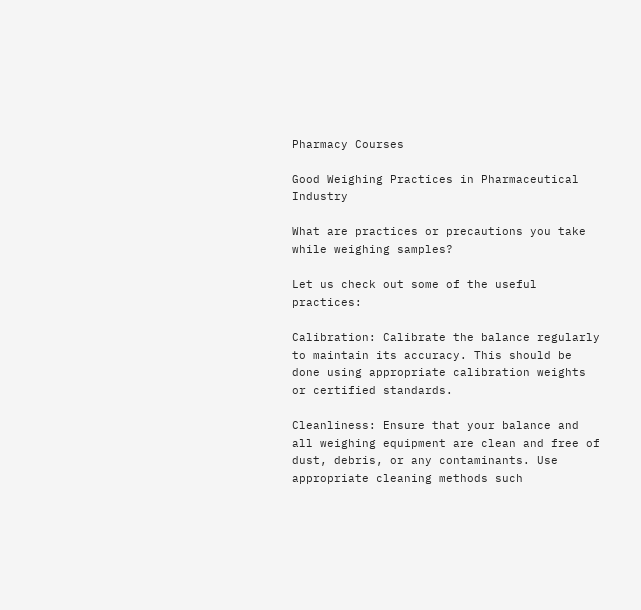Pharmacy Courses

Good Weighing Practices in Pharmaceutical Industry

What are practices or precautions you take while weighing samples?

Let us check out some of the useful practices:

Calibration: Calibrate the balance regularly to maintain its accuracy. This should be done using appropriate calibration weights or certified standards.

Cleanliness: Ensure that your balance and all weighing equipment are clean and free of dust, debris, or any contaminants. Use appropriate cleaning methods such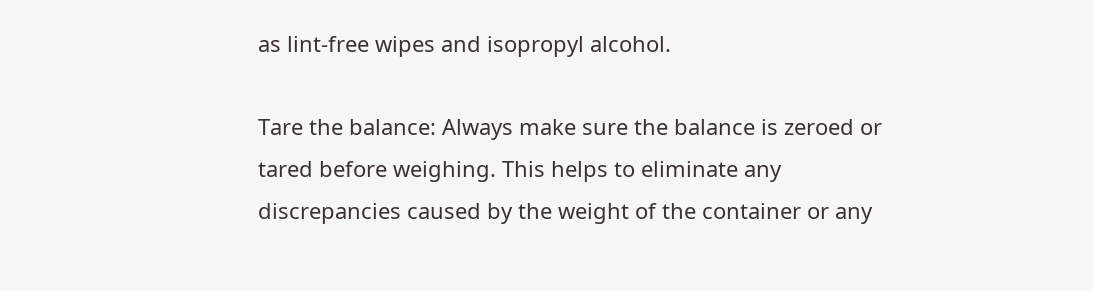as lint-free wipes and isopropyl alcohol.

Tare the balance: Always make sure the balance is zeroed or tared before weighing. This helps to eliminate any discrepancies caused by the weight of the container or any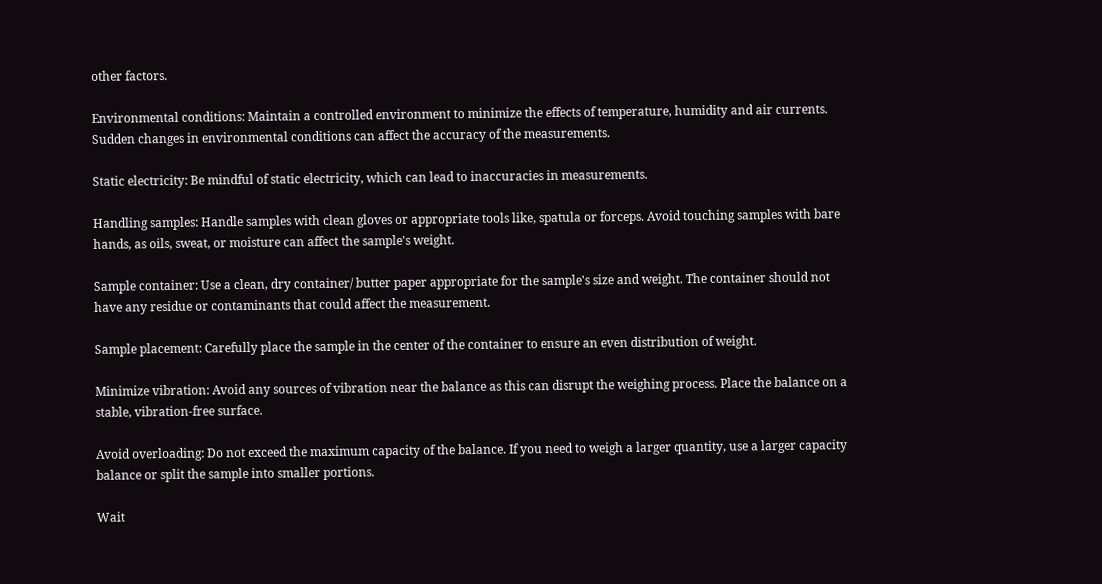other factors.

Environmental conditions: Maintain a controlled environment to minimize the effects of temperature, humidity and air currents. Sudden changes in environmental conditions can affect the accuracy of the measurements.

Static electricity: Be mindful of static electricity, which can lead to inaccuracies in measurements.

Handling samples: Handle samples with clean gloves or appropriate tools like, spatula or forceps. Avoid touching samples with bare hands, as oils, sweat, or moisture can affect the sample's weight.

Sample container: Use a clean, dry container/ butter paper appropriate for the sample's size and weight. The container should not have any residue or contaminants that could affect the measurement.

Sample placement: Carefully place the sample in the center of the container to ensure an even distribution of weight.

Minimize vibration: Avoid any sources of vibration near the balance as this can disrupt the weighing process. Place the balance on a stable, vibration-free surface.

Avoid overloading: Do not exceed the maximum capacity of the balance. If you need to weigh a larger quantity, use a larger capacity balance or split the sample into smaller portions.

Wait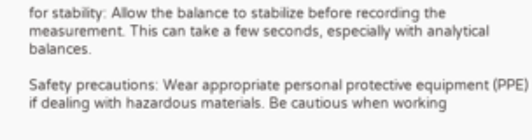for stability: Allow the balance to stabilize before recording the measurement. This can take a few seconds, especially with analytical balances.

Safety precautions: Wear appropriate personal protective equipment (PPE) if dealing with hazardous materials. Be cautious when working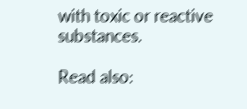with toxic or reactive substances.

Read also: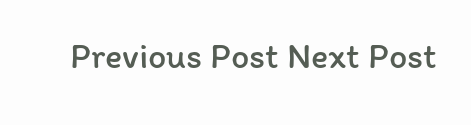Previous Post Next Post